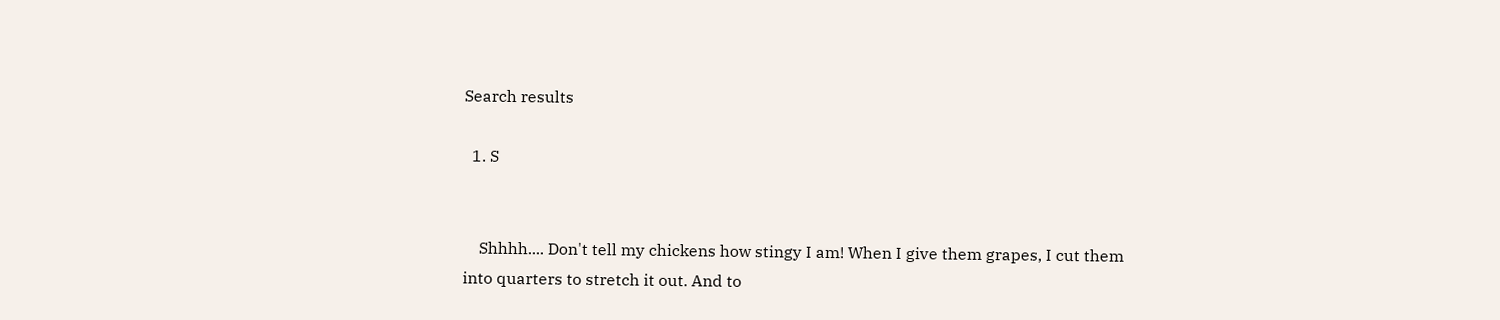Search results

  1. S


    Shhhh.... Don't tell my chickens how stingy I am! When I give them grapes, I cut them into quarters to stretch it out. And to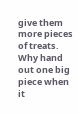give them more pieces of treats. Why hand out one big piece when it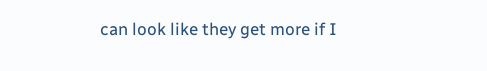can look like they get more if I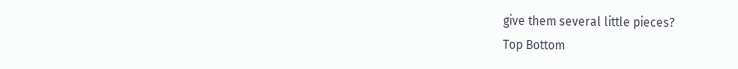give them several little pieces?
Top Bottom